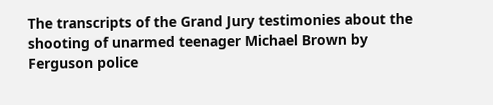The transcripts of the Grand Jury testimonies about the shooting of unarmed teenager Michael Brown by Ferguson police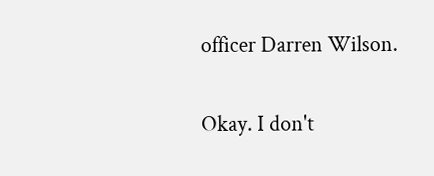officer Darren Wilson.

Okay. I don't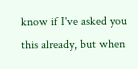know if I've asked you this already, but when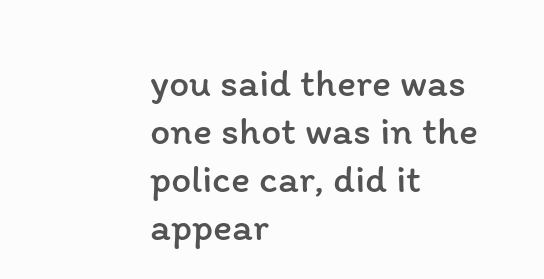you said there was one shot was in the police car, did it appear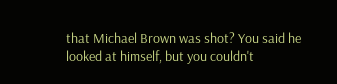that Michael Brown was shot? You said he looked at himself, but you couldn't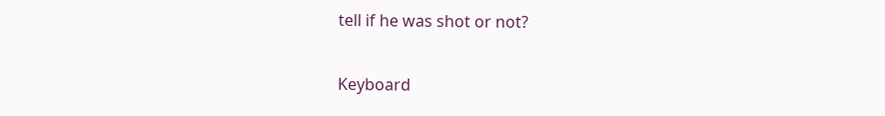tell if he was shot or not?

Keyboard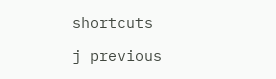shortcuts

j previous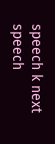speech k next speech